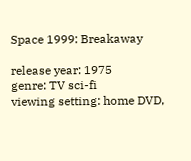Space 1999: Breakaway

release year: 1975
genre: TV sci-fi
viewing setting: home DVD,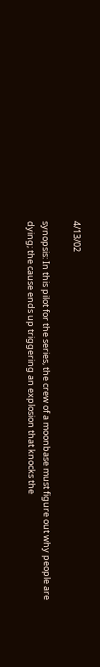4/13/02

synopsis: In this pilot for the series, the crew of a moonbase must figure out why people are dying; the cause ends up triggering an explosion that knocks the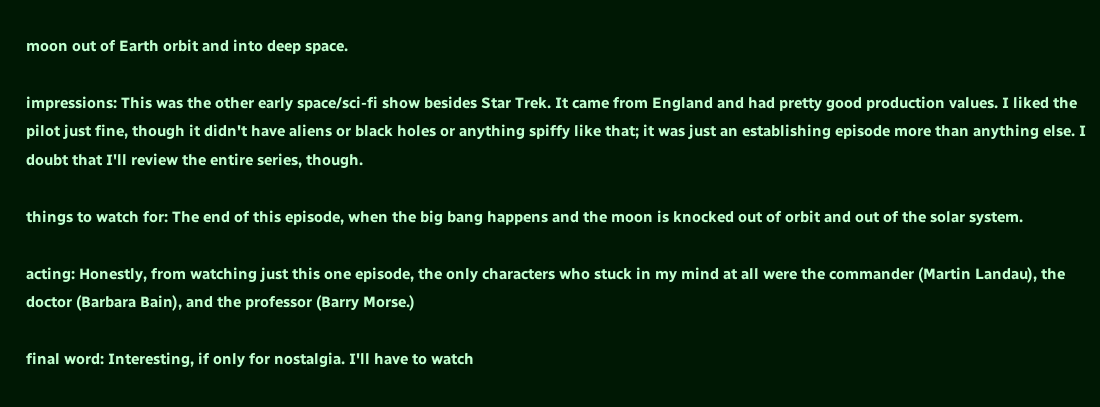moon out of Earth orbit and into deep space.

impressions: This was the other early space/sci-fi show besides Star Trek. It came from England and had pretty good production values. I liked the pilot just fine, though it didn't have aliens or black holes or anything spiffy like that; it was just an establishing episode more than anything else. I doubt that I'll review the entire series, though.

things to watch for: The end of this episode, when the big bang happens and the moon is knocked out of orbit and out of the solar system.

acting: Honestly, from watching just this one episode, the only characters who stuck in my mind at all were the commander (Martin Landau), the doctor (Barbara Bain), and the professor (Barry Morse.)

final word: Interesting, if only for nostalgia. I'll have to watch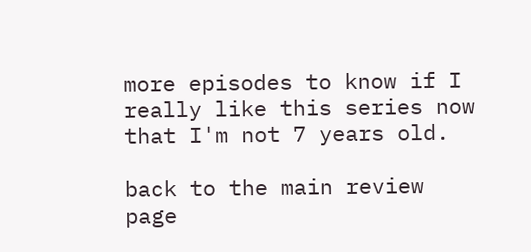more episodes to know if I really like this series now that I'm not 7 years old.

back to the main review page